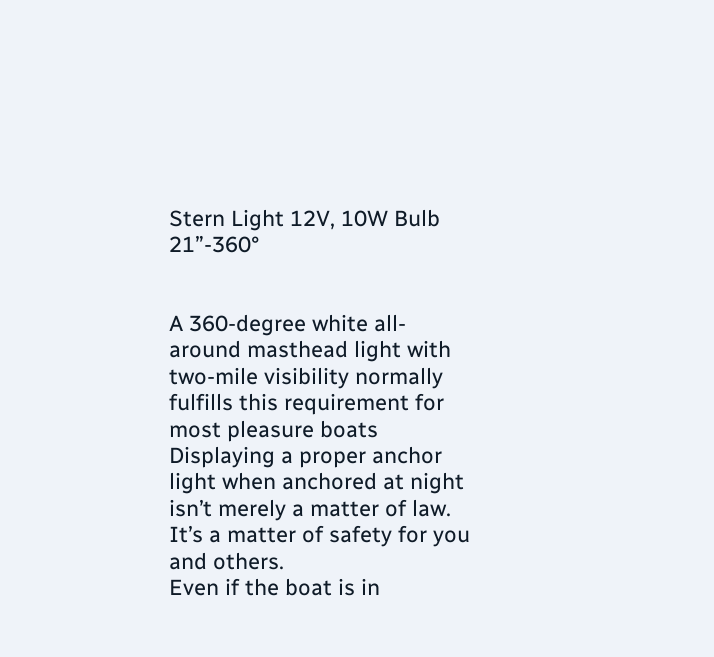Stern Light 12V, 10W Bulb 21”-360°


A 360-degree white all-around masthead light with two-mile visibility normally fulfills this requirement for most pleasure boats
Displaying a proper anchor light when anchored at night isn’t merely a matter of law. It’s a matter of safety for you and others.
Even if the boat is in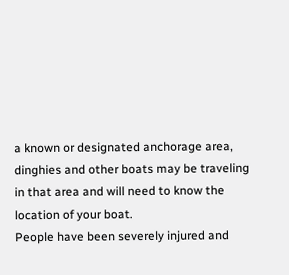a known or designated anchorage area, dinghies and other boats may be traveling in that area and will need to know the location of your boat.
People have been severely injured and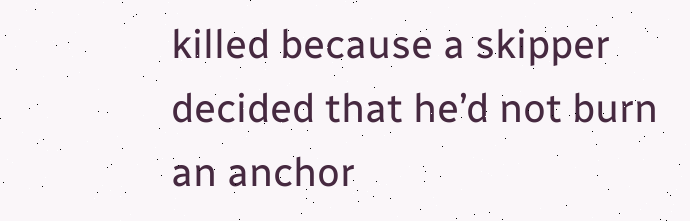killed because a skipper decided that he’d not burn an anchor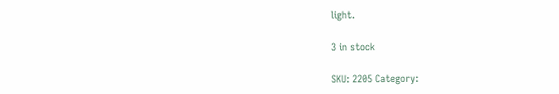light.

3 in stock

SKU: 2205 Category: